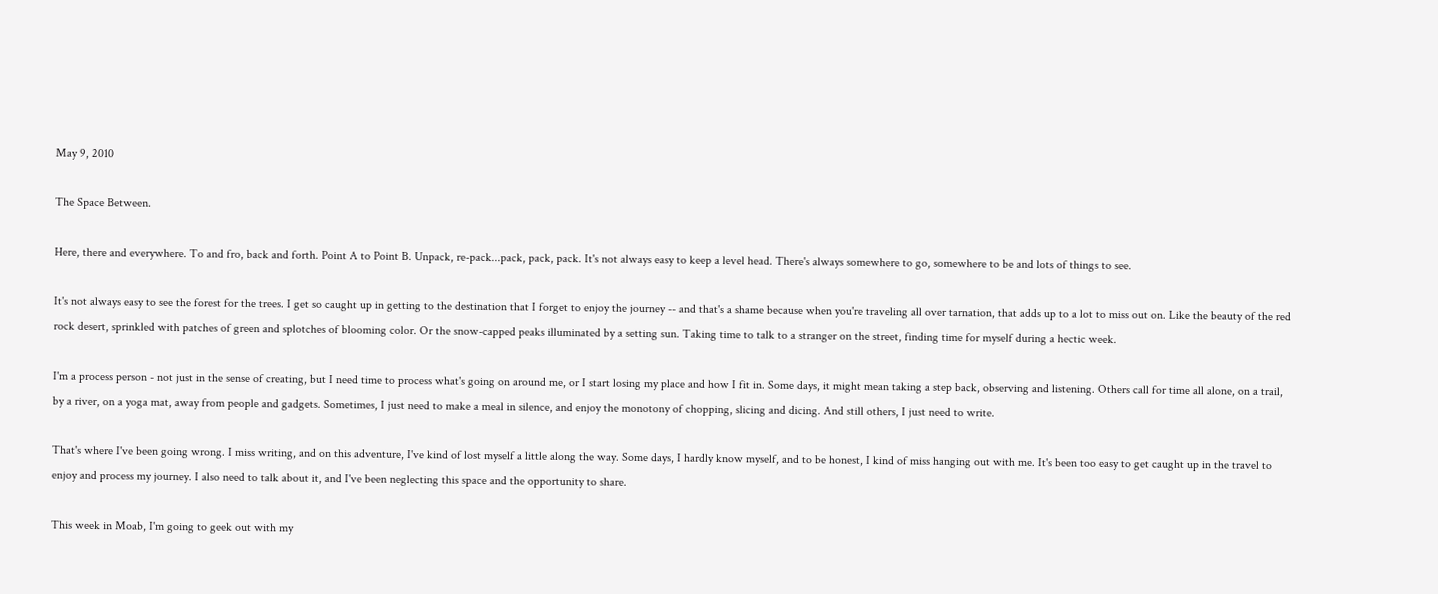May 9, 2010

The Space Between.

Here, there and everywhere. To and fro, back and forth. Point A to Point B. Unpack, re-pack...pack, pack, pack. It's not always easy to keep a level head. There's always somewhere to go, somewhere to be and lots of things to see.

It's not always easy to see the forest for the trees. I get so caught up in getting to the destination that I forget to enjoy the journey -- and that's a shame because when you're traveling all over tarnation, that adds up to a lot to miss out on. Like the beauty of the red rock desert, sprinkled with patches of green and splotches of blooming color. Or the snow-capped peaks illuminated by a setting sun. Taking time to talk to a stranger on the street, finding time for myself during a hectic week.

I'm a process person - not just in the sense of creating, but I need time to process what's going on around me, or I start losing my place and how I fit in. Some days, it might mean taking a step back, observing and listening. Others call for time all alone, on a trail, by a river, on a yoga mat, away from people and gadgets. Sometimes, I just need to make a meal in silence, and enjoy the monotony of chopping, slicing and dicing. And still others, I just need to write.

That's where I've been going wrong. I miss writing, and on this adventure, I've kind of lost myself a little along the way. Some days, I hardly know myself, and to be honest, I kind of miss hanging out with me. It's been too easy to get caught up in the travel to enjoy and process my journey. I also need to talk about it, and I've been neglecting this space and the opportunity to share.

This week in Moab, I'm going to geek out with my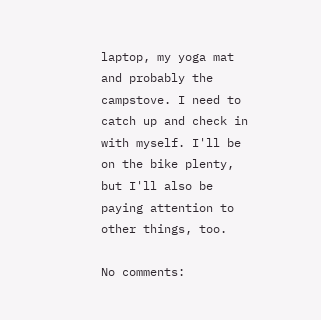laptop, my yoga mat and probably the campstove. I need to catch up and check in with myself. I'll be on the bike plenty, but I'll also be paying attention to other things, too.

No comments: